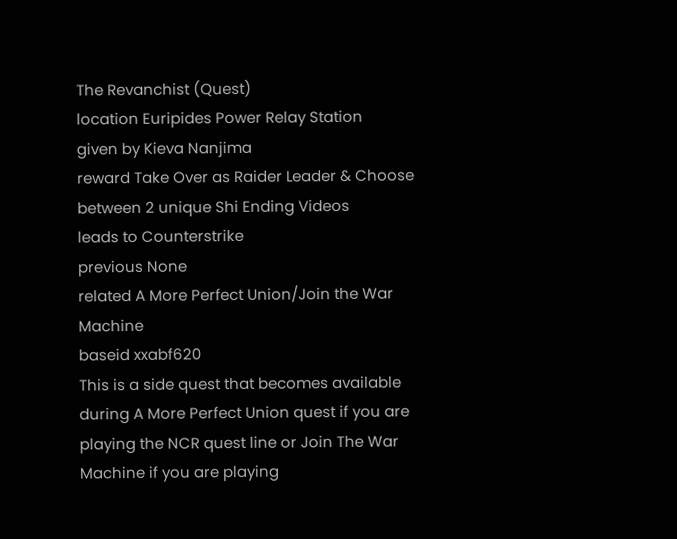The Revanchist (Quest)
location Euripides Power Relay Station
given by Kieva Nanjima
reward Take Over as Raider Leader & Choose between 2 unique Shi Ending Videos
leads to Counterstrike
previous None
related A More Perfect Union/Join the War Machine
baseid xxabf620
This is a side quest that becomes available during A More Perfect Union quest if you are playing the NCR quest line or Join The War Machine if you are playing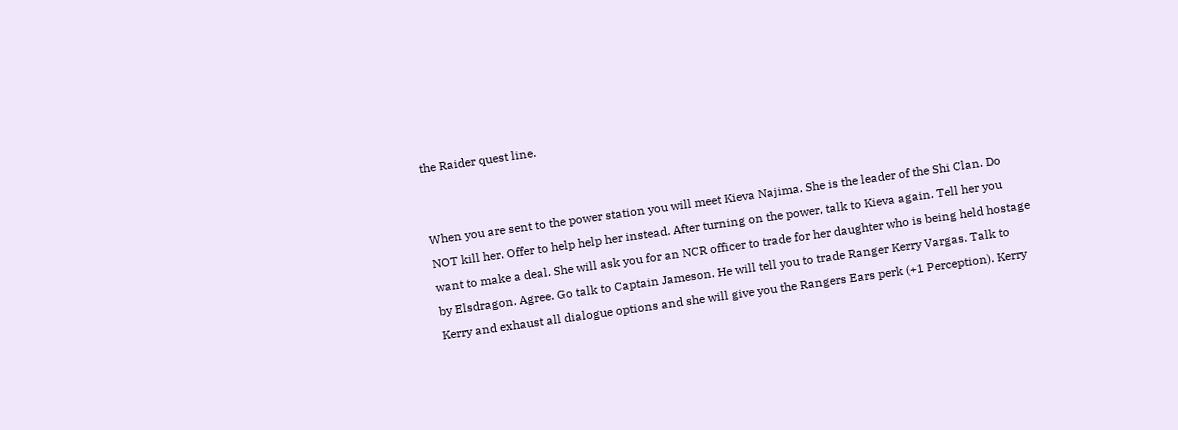the Raider quest line.


When you are sent to the power station you will meet Kieva Najima. She is the leader of the Shi Clan. Do NOT kill her. Offer to help help her instead. After turning on the power, talk to Kieva again. Tell her you want to make a deal. She will ask you for an NCR officer to trade for her daughter who is being held hostage by Elsdragon. Agree. Go talk to Captain Jameson. He will tell you to trade Ranger Kerry Vargas. Talk to Kerry and exhaust all dialogue options and she will give you the Rangers Ears perk (+1 Perception). Kerry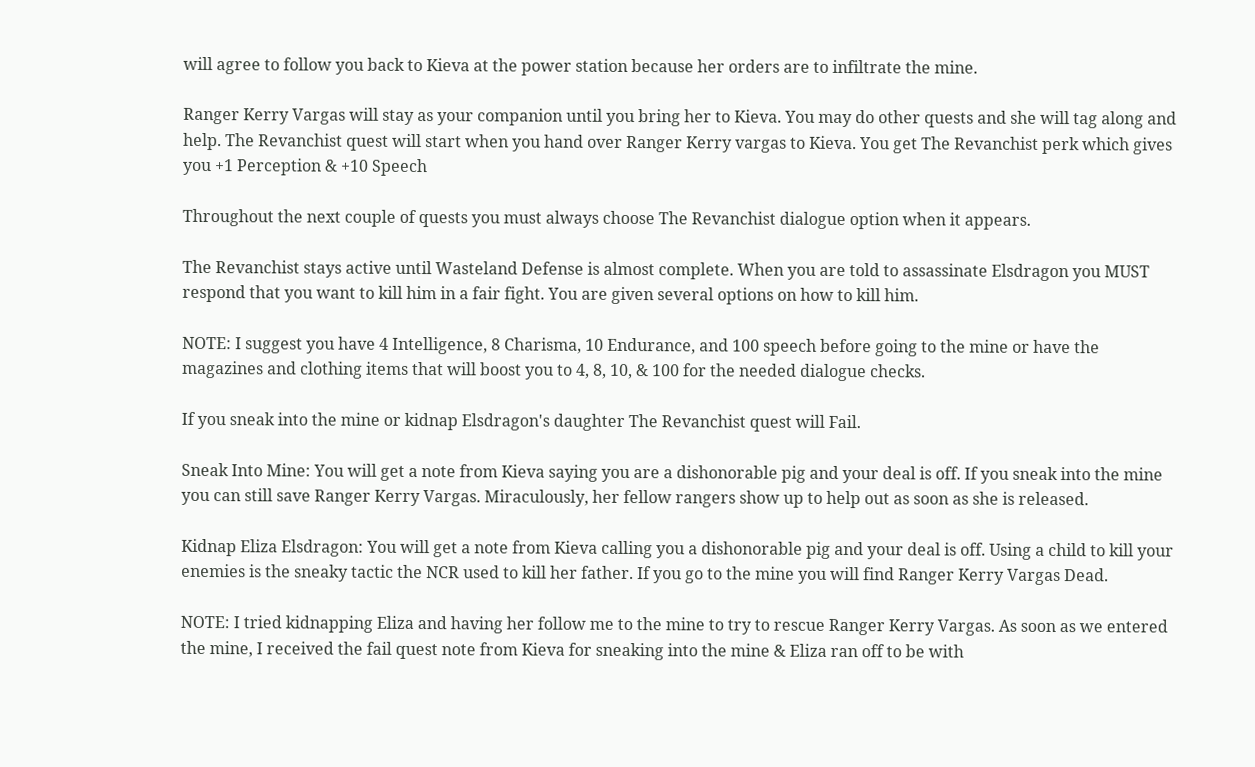will agree to follow you back to Kieva at the power station because her orders are to infiltrate the mine.

Ranger Kerry Vargas will stay as your companion until you bring her to Kieva. You may do other quests and she will tag along and help. The Revanchist quest will start when you hand over Ranger Kerry vargas to Kieva. You get The Revanchist perk which gives you +1 Perception & +10 Speech

Throughout the next couple of quests you must always choose The Revanchist dialogue option when it appears.

The Revanchist stays active until Wasteland Defense is almost complete. When you are told to assassinate Elsdragon you MUST respond that you want to kill him in a fair fight. You are given several options on how to kill him.

NOTE: I suggest you have 4 Intelligence, 8 Charisma, 10 Endurance, and 100 speech before going to the mine or have the magazines and clothing items that will boost you to 4, 8, 10, & 100 for the needed dialogue checks.

If you sneak into the mine or kidnap Elsdragon's daughter The Revanchist quest will Fail.

Sneak Into Mine: You will get a note from Kieva saying you are a dishonorable pig and your deal is off. If you sneak into the mine you can still save Ranger Kerry Vargas. Miraculously, her fellow rangers show up to help out as soon as she is released.

Kidnap Eliza Elsdragon: You will get a note from Kieva calling you a dishonorable pig and your deal is off. Using a child to kill your enemies is the sneaky tactic the NCR used to kill her father. If you go to the mine you will find Ranger Kerry Vargas Dead.

NOTE: I tried kidnapping Eliza and having her follow me to the mine to try to rescue Ranger Kerry Vargas. As soon as we entered the mine, I received the fail quest note from Kieva for sneaking into the mine & Eliza ran off to be with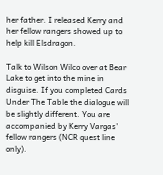her father. I released Kerry and her fellow rangers showed up to help kill Elsdragon.

Talk to Wilson Wilco over at Bear Lake to get into the mine in disguise. If you completed Cards Under The Table the dialogue will be slightly different. You are accompanied by Kerry Vargas' fellow rangers (NCR quest line only).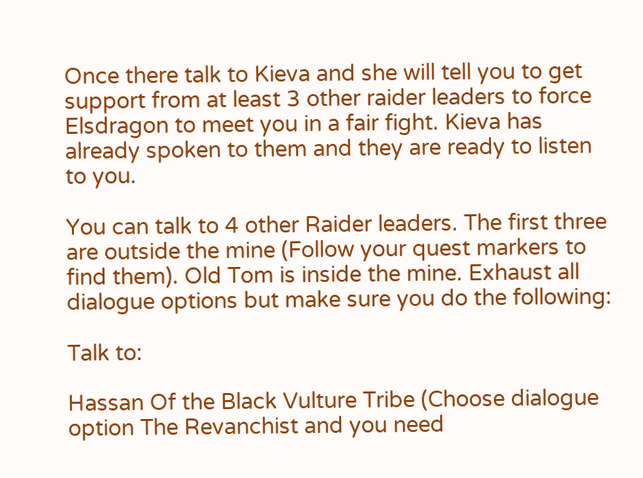Once there talk to Kieva and she will tell you to get support from at least 3 other raider leaders to force Elsdragon to meet you in a fair fight. Kieva has already spoken to them and they are ready to listen to you.

You can talk to 4 other Raider leaders. The first three are outside the mine (Follow your quest markers to find them). Old Tom is inside the mine. Exhaust all dialogue options but make sure you do the following:

Talk to:

Hassan Of the Black Vulture Tribe (Choose dialogue option The Revanchist and you need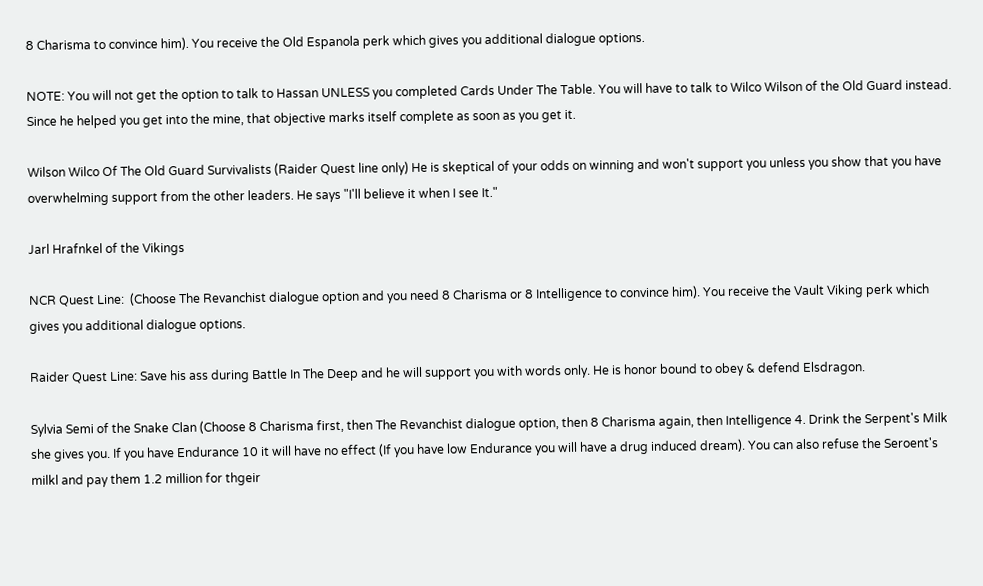8 Charisma to convince him). You receive the Old Espanola perk which gives you additional dialogue options.

NOTE: You will not get the option to talk to Hassan UNLESS you completed Cards Under The Table. You will have to talk to Wilco Wilson of the Old Guard instead. Since he helped you get into the mine, that objective marks itself complete as soon as you get it.

Wilson Wilco Of The Old Guard Survivalists (Raider Quest line only) He is skeptical of your odds on winning and won't support you unless you show that you have overwhelming support from the other leaders. He says "I'll believe it when I see It."

Jarl Hrafnkel of the Vikings

NCR Quest Line:  (Choose The Revanchist dialogue option and you need 8 Charisma or 8 Intelligence to convince him). You receive the Vault Viking perk which gives you additional dialogue options.

Raider Quest Line: Save his ass during Battle In The Deep and he will support you with words only. He is honor bound to obey & defend Elsdragon.

Sylvia Semi of the Snake Clan (Choose 8 Charisma first, then The Revanchist dialogue option, then 8 Charisma again, then Intelligence 4. Drink the Serpent's Milk she gives you. If you have Endurance 10 it will have no effect (If you have low Endurance you will have a drug induced dream). You can also refuse the Seroent's milkl and pay them 1.2 million for thgeir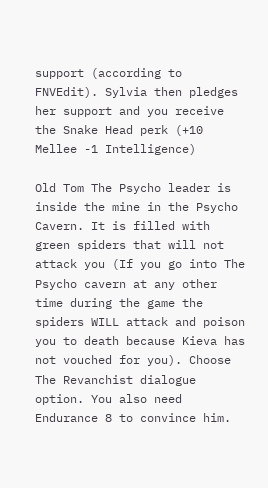support (according to FNVEdit). Sylvia then pledges her support and you receive the Snake Head perk (+10 Mellee -1 Intelligence)

Old Tom The Psycho leader is inside the mine in the Psycho Cavern. It is filled with green spiders that will not attack you (If you go into The Psycho cavern at any other time during the game the spiders WILL attack and poison you to death because Kieva has not vouched for you). Choose The Revanchist dialogue option. You also need Endurance 8 to convince him.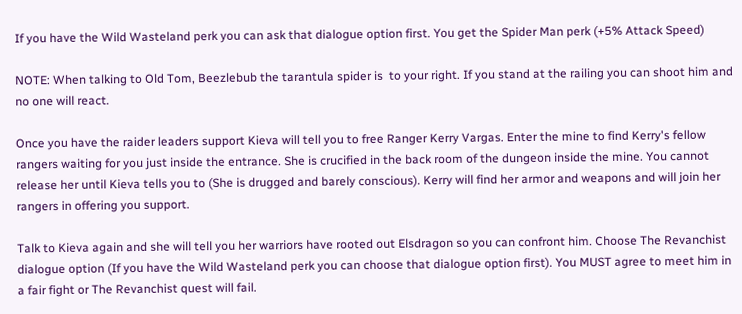If you have the Wild Wasteland perk you can ask that dialogue option first. You get the Spider Man perk (+5% Attack Speed)

NOTE: When talking to Old Tom, Beezlebub the tarantula spider is  to your right. If you stand at the railing you can shoot him and no one will react.

Once you have the raider leaders support Kieva will tell you to free Ranger Kerry Vargas. Enter the mine to find Kerry's fellow rangers waiting for you just inside the entrance. She is crucified in the back room of the dungeon inside the mine. You cannot release her until Kieva tells you to (She is drugged and barely conscious). Kerry will find her armor and weapons and will join her rangers in offering you support.

Talk to Kieva again and she will tell you her warriors have rooted out Elsdragon so you can confront him. Choose The Revanchist dialogue option (If you have the Wild Wasteland perk you can choose that dialogue option first). You MUST agree to meet him in a fair fight or The Revanchist quest will fail.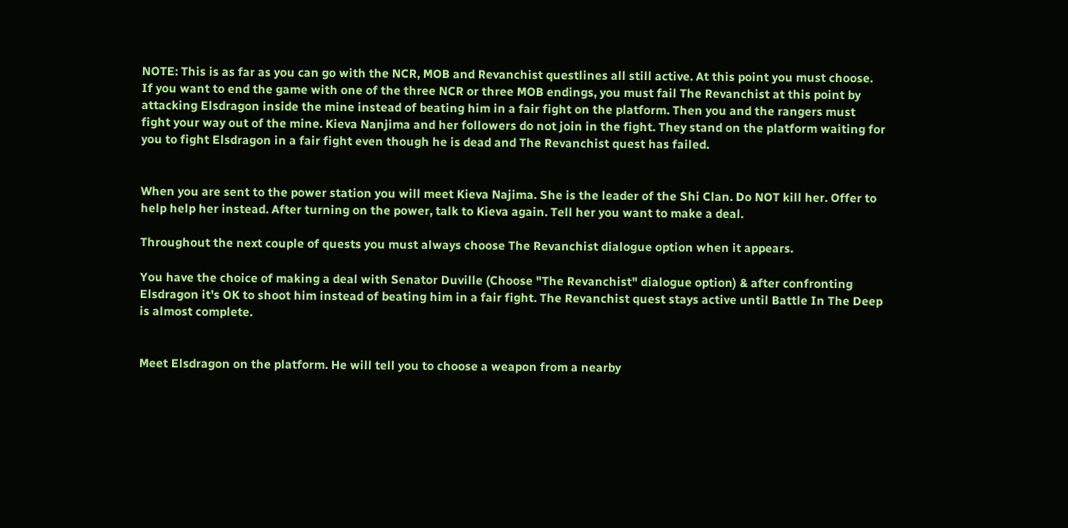NOTE: This is as far as you can go with the NCR, MOB and Revanchist questlines all still active. At this point you must choose.  If you want to end the game with one of the three NCR or three MOB endings, you must fail The Revanchist at this point by attacking Elsdragon inside the mine instead of beating him in a fair fight on the platform. Then you and the rangers must fight your way out of the mine. Kieva Nanjima and her followers do not join in the fight. They stand on the platform waiting for you to fight Elsdragon in a fair fight even though he is dead and The Revanchist quest has failed.


When you are sent to the power station you will meet Kieva Najima. She is the leader of the Shi Clan. Do NOT kill her. Offer to help help her instead. After turning on the power, talk to Kieva again. Tell her you want to make a deal.

Throughout the next couple of quests you must always choose The Revanchist dialogue option when it appears.

You have the choice of making a deal with Senator Duville (Choose "The Revanchist" dialogue option) & after confronting Elsdragon it's OK to shoot him instead of beating him in a fair fight. The Revanchist quest stays active until Battle In The Deep is almost complete.


Meet Elsdragon on the platform. He will tell you to choose a weapon from a nearby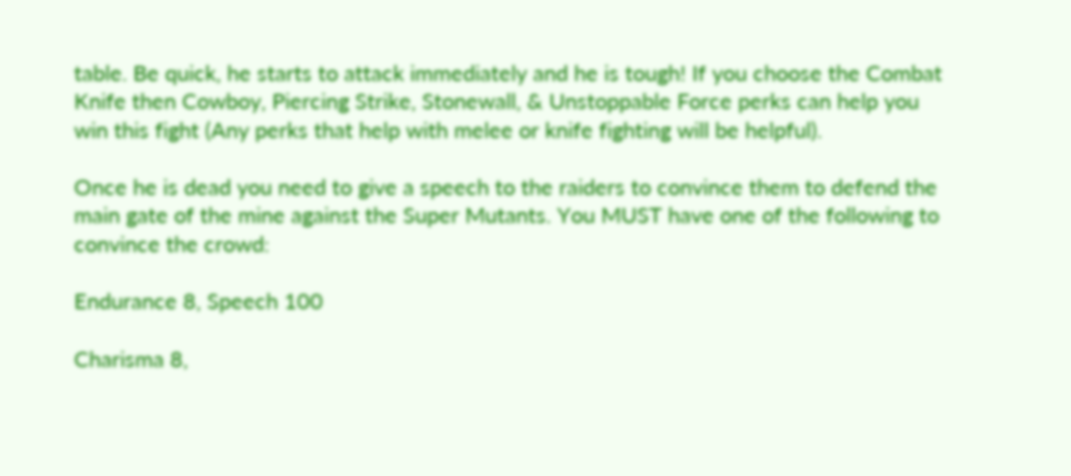table. Be quick, he starts to attack immediately and he is tough! If you choose the Combat Knife then Cowboy, Piercing Strike, Stonewall, & Unstoppable Force perks can help you win this fight (Any perks that help with melee or knife fighting will be helpful).

Once he is dead you need to give a speech to the raiders to convince them to defend the main gate of the mine against the Super Mutants. You MUST have one of the following to convince the crowd:

Endurance 8, Speech 100

Charisma 8,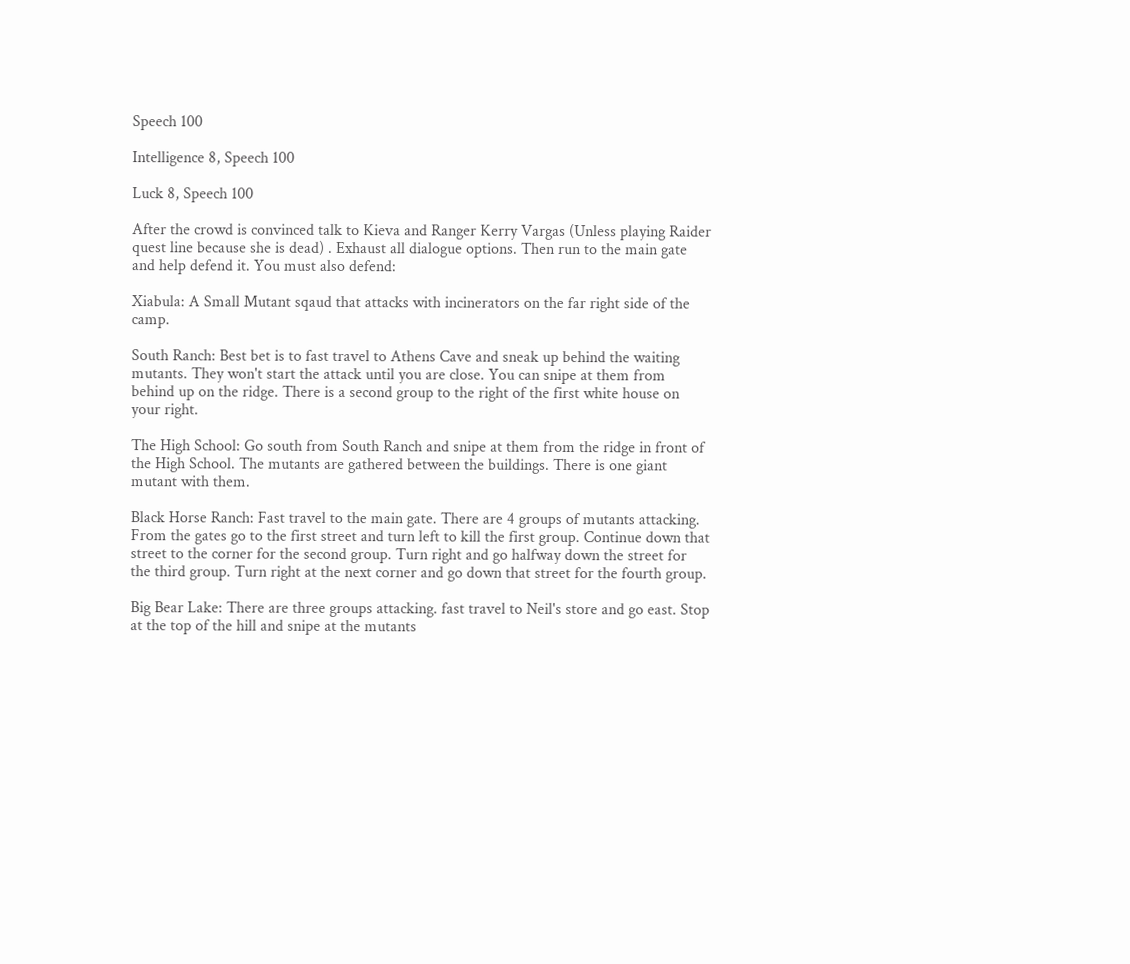Speech 100

Intelligence 8, Speech 100

Luck 8, Speech 100

After the crowd is convinced talk to Kieva and Ranger Kerry Vargas (Unless playing Raider quest line because she is dead) . Exhaust all dialogue options. Then run to the main gate and help defend it. You must also defend:

Xiabula: A Small Mutant sqaud that attacks with incinerators on the far right side of the camp.

South Ranch: Best bet is to fast travel to Athens Cave and sneak up behind the waiting mutants. They won't start the attack until you are close. You can snipe at them from behind up on the ridge. There is a second group to the right of the first white house on your right.

The High School: Go south from South Ranch and snipe at them from the ridge in front of the High School. The mutants are gathered between the buildings. There is one giant mutant with them.

Black Horse Ranch: Fast travel to the main gate. There are 4 groups of mutants attacking. From the gates go to the first street and turn left to kill the first group. Continue down that street to the corner for the second group. Turn right and go halfway down the street for the third group. Turn right at the next corner and go down that street for the fourth group.

Big Bear Lake: There are three groups attacking. fast travel to Neil's store and go east. Stop at the top of the hill and snipe at the mutants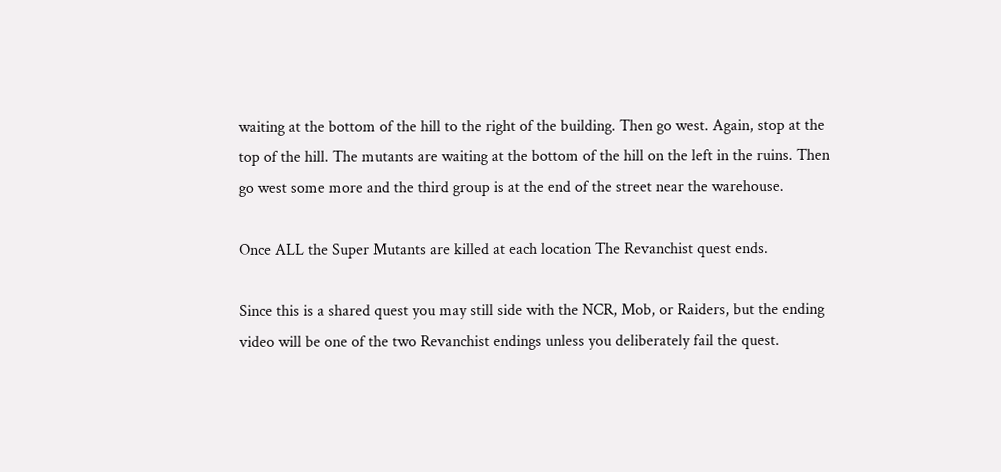waiting at the bottom of the hill to the right of the building. Then go west. Again, stop at the top of the hill. The mutants are waiting at the bottom of the hill on the left in the ruins. Then go west some more and the third group is at the end of the street near the warehouse.

Once ALL the Super Mutants are killed at each location The Revanchist quest ends.

Since this is a shared quest you may still side with the NCR, Mob, or Raiders, but the ending video will be one of the two Revanchist endings unless you deliberately fail the quest.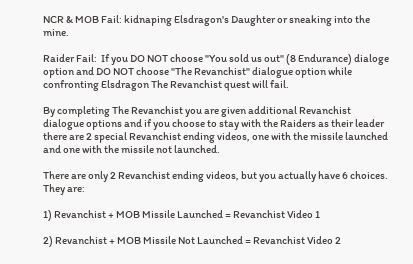NCR & MOB Fail: kidnaping Elsdragon's Daughter or sneaking into the mine.

Raider Fail:  If you DO NOT choose "You sold us out" (8 Endurance) dialoge option and DO NOT choose "The Revanchist" dialogue option while confronting Elsdragon The Revanchist quest will fail.

By completing The Revanchist you are given additional Revanchist dialogue options and if you choose to stay with the Raiders as their leader there are 2 special Revanchist ending videos, one with the missile launched and one with the missile not launched.

There are only 2 Revanchist ending videos, but you actually have 6 choices. They are:

1) Revanchist + MOB Missile Launched = Revanchist Video 1

2) Revanchist + MOB Missile Not Launched = Revanchist Video 2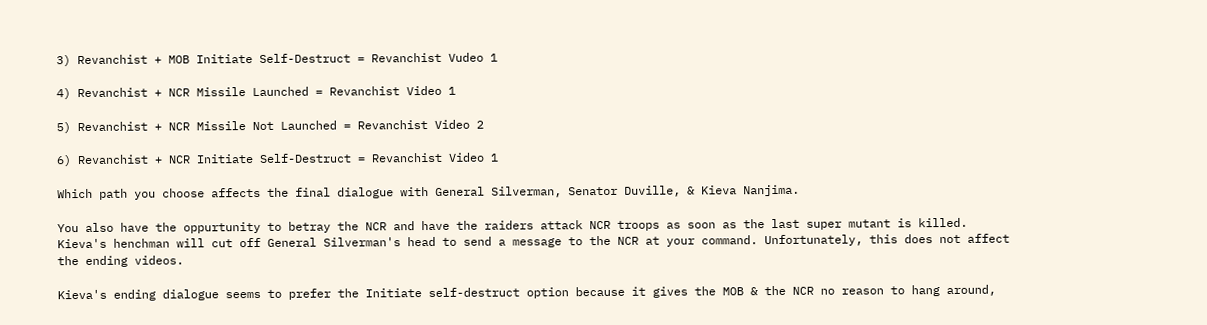3) Revanchist + MOB Initiate Self-Destruct = Revanchist Vudeo 1

4) Revanchist + NCR Missile Launched = Revanchist Video 1

5) Revanchist + NCR Missile Not Launched = Revanchist Video 2

6) Revanchist + NCR Initiate Self-Destruct = Revanchist Video 1

Which path you choose affects the final dialogue with General Silverman, Senator Duville, & Kieva Nanjima.

You also have the oppurtunity to betray the NCR and have the raiders attack NCR troops as soon as the last super mutant is killed. Kieva's henchman will cut off General Silverman's head to send a message to the NCR at your command. Unfortunately, this does not affect the ending videos.

Kieva's ending dialogue seems to prefer the Initiate self-destruct option because it gives the MOB & the NCR no reason to hang around,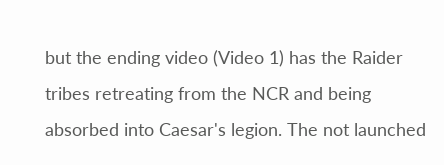but the ending video (Video 1) has the Raider tribes retreating from the NCR and being absorbed into Caesar's legion. The not launched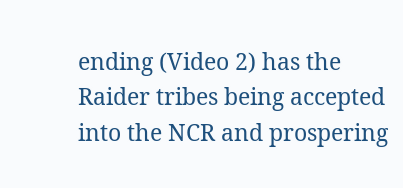ending (Video 2) has the Raider tribes being accepted into the NCR and prospering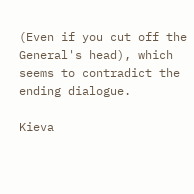(Even if you cut off the General's head), which seems to contradict the ending dialogue.

Kieva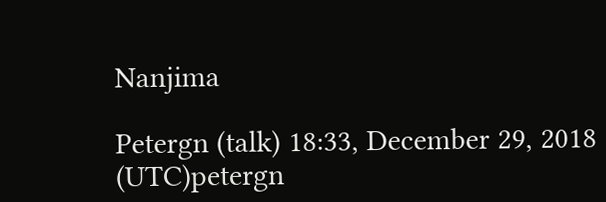Nanjima

Petergn (talk) 18:33, December 29, 2018 (UTC)petergn